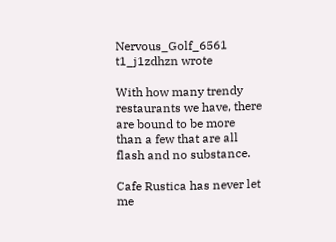Nervous_Golf_6561 t1_j1zdhzn wrote

With how many trendy restaurants we have, there are bound to be more than a few that are all flash and no substance.

Cafe Rustica has never let me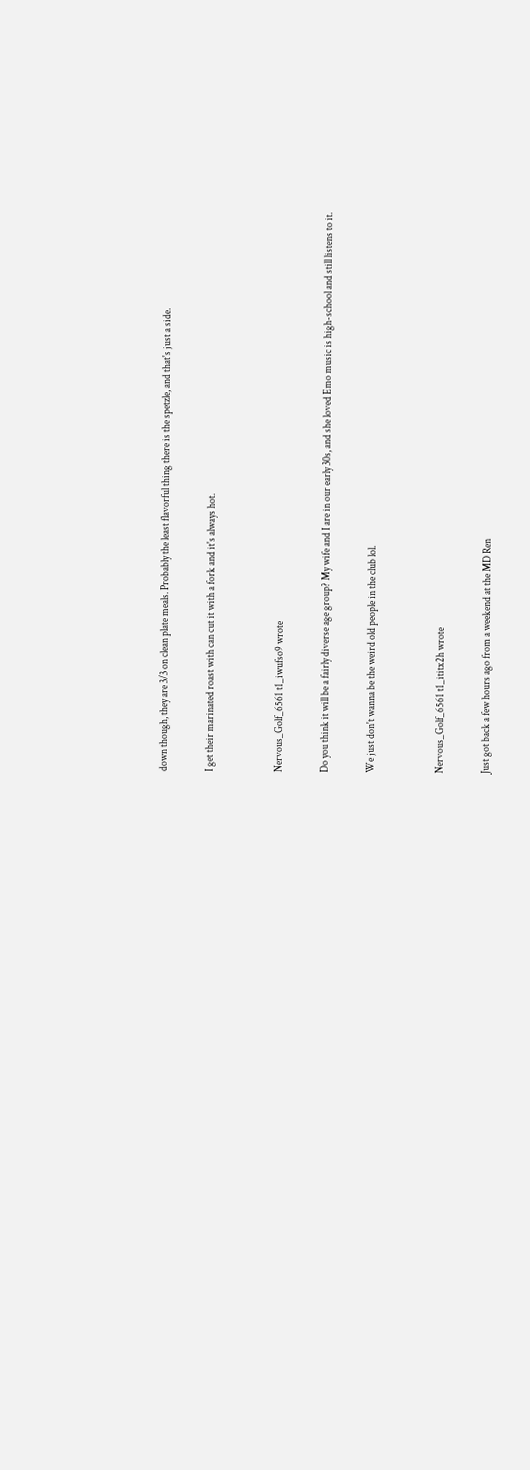down though, they are 3/3 on clean plate meals. Probably the least flavorful thing there is the spetzle, and that's just a side.

I get their marinated roast with can cut it with a fork and it's always hot.


Nervous_Golf_6561 t1_iwufso9 wrote

Do you think it will be a fairly diverse age group? My wife and I are in our early 30s, and she loved Emo music is high-school and still listens to it.

We just don't wanna be the weird old people in the club lol.


Nervous_Golf_6561 t1_ititx2h wrote

Just got back a few hours ago from a weekend at the MD Ren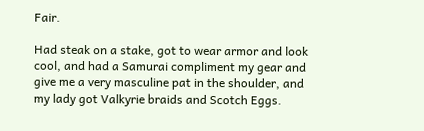Fair.

Had steak on a stake, got to wear armor and look cool, and had a Samurai compliment my gear and give me a very masculine pat in the shoulder, and my lady got Valkyrie braids and Scotch Eggs.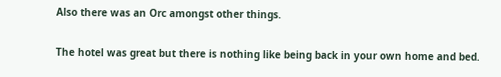Also there was an Orc amongst other things.

The hotel was great but there is nothing like being back in your own home and bed.